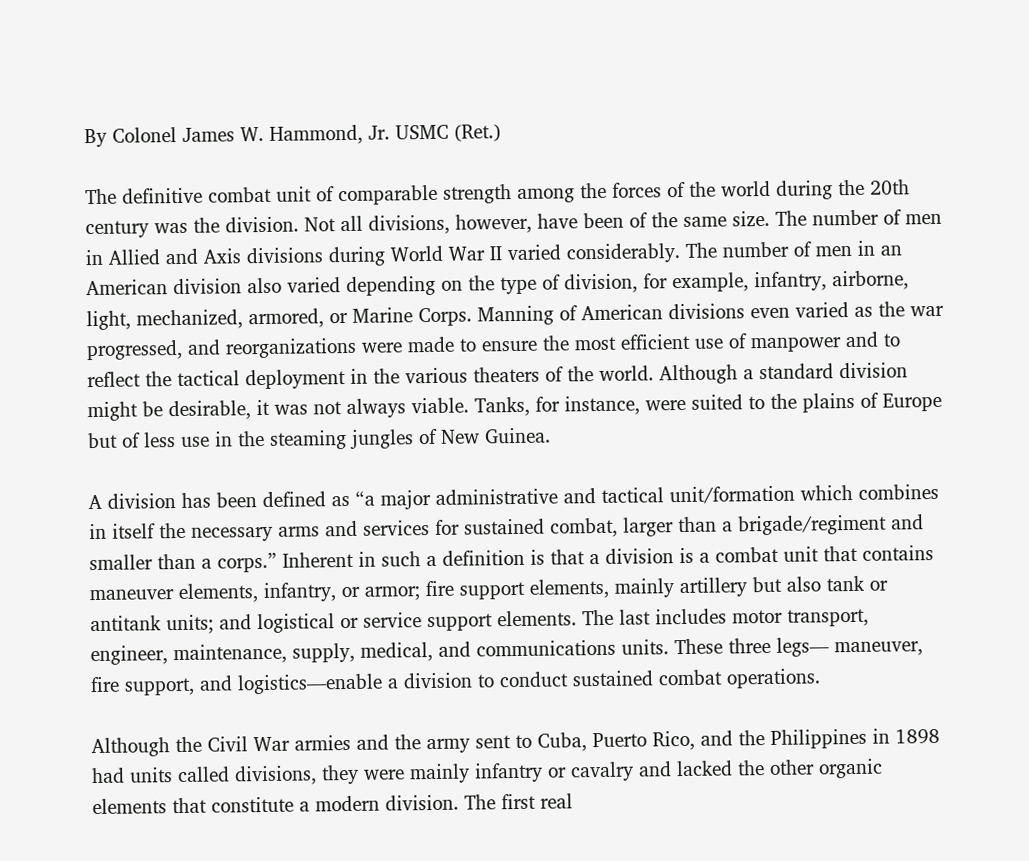By Colonel James W. Hammond, Jr. USMC (Ret.)

The definitive combat unit of comparable strength among the forces of the world during the 20th century was the division. Not all divisions, however, have been of the same size. The number of men in Allied and Axis divisions during World War II varied considerably. The number of men in an American division also varied depending on the type of division, for example, infantry, airborne, light, mechanized, armored, or Marine Corps. Manning of American divisions even varied as the war progressed, and reorganizations were made to ensure the most efficient use of manpower and to reflect the tactical deployment in the various theaters of the world. Although a standard division might be desirable, it was not always viable. Tanks, for instance, were suited to the plains of Europe but of less use in the steaming jungles of New Guinea.

A division has been defined as “a major administrative and tactical unit/formation which combines in itself the necessary arms and services for sustained combat, larger than a brigade/regiment and smaller than a corps.” Inherent in such a definition is that a division is a combat unit that contains maneuver elements, infantry, or armor; fire support elements, mainly artillery but also tank or antitank units; and logistical or service support elements. The last includes motor transport, engineer, maintenance, supply, medical, and communications units. These three legs— maneuver, fire support, and logistics—enable a division to conduct sustained combat operations.

Although the Civil War armies and the army sent to Cuba, Puerto Rico, and the Philippines in 1898 had units called divisions, they were mainly infantry or cavalry and lacked the other organic elements that constitute a modern division. The first real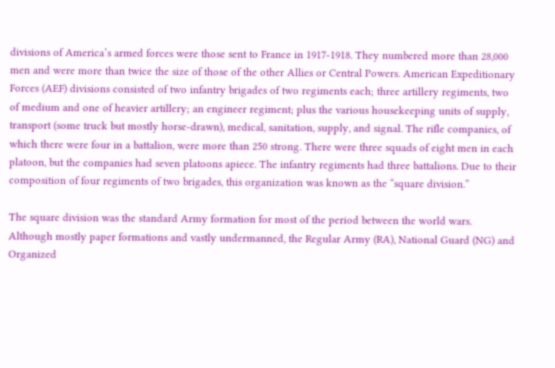divisions of America’s armed forces were those sent to France in 1917-1918. They numbered more than 28,000 men and were more than twice the size of those of the other Allies or Central Powers. American Expeditionary Forces (AEF) divisions consisted of two infantry brigades of two regiments each; three artillery regiments, two of medium and one of heavier artillery; an engineer regiment; plus the various housekeeping units of supply, transport (some truck but mostly horse-drawn), medical, sanitation, supply, and signal. The rifle companies, of which there were four in a battalion, were more than 250 strong. There were three squads of eight men in each platoon, but the companies had seven platoons apiece. The infantry regiments had three battalions. Due to their composition of four regiments of two brigades, this organization was known as the “square division.”

The square division was the standard Army formation for most of the period between the world wars. Although mostly paper formations and vastly undermanned, the Regular Army (RA), National Guard (NG) and Organized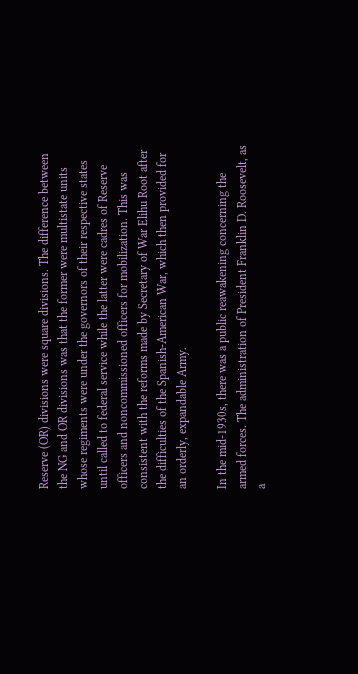Reserve (OR) divisions were square divisions. The difference between the NG and OR divisions was that the former were multistate units whose regiments were under the governors of their respective states until called to federal service while the latter were cadres of Reserve officers and noncommissioned officers for mobilization. This was consistent with the reforms made by Secretary of War Elihu Root after the difficulties of the Spanish-American War, which then provided for an orderly, expandable Army.

In the mid-1930s, there was a public reawakening concerning the armed forces. The administration of President Franklin D. Roosevelt, as a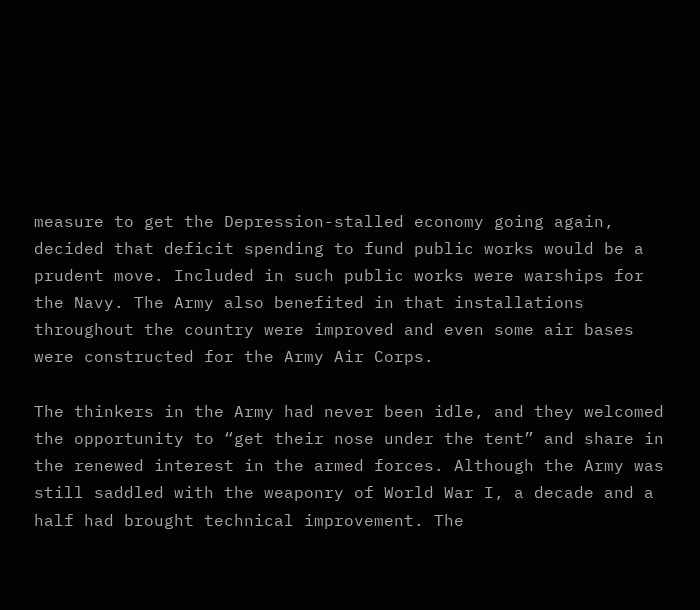measure to get the Depression-stalled economy going again, decided that deficit spending to fund public works would be a prudent move. Included in such public works were warships for the Navy. The Army also benefited in that installations throughout the country were improved and even some air bases were constructed for the Army Air Corps.

The thinkers in the Army had never been idle, and they welcomed the opportunity to “get their nose under the tent” and share in the renewed interest in the armed forces. Although the Army was still saddled with the weaponry of World War I, a decade and a half had brought technical improvement. The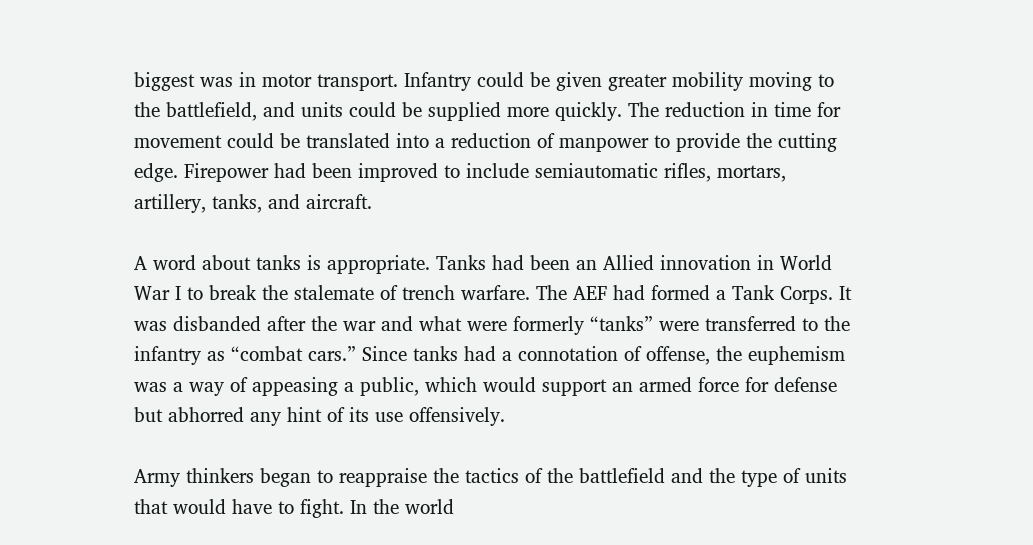biggest was in motor transport. Infantry could be given greater mobility moving to the battlefield, and units could be supplied more quickly. The reduction in time for movement could be translated into a reduction of manpower to provide the cutting edge. Firepower had been improved to include semiautomatic rifles, mortars, artillery, tanks, and aircraft.

A word about tanks is appropriate. Tanks had been an Allied innovation in World War I to break the stalemate of trench warfare. The AEF had formed a Tank Corps. It was disbanded after the war and what were formerly “tanks” were transferred to the infantry as “combat cars.” Since tanks had a connotation of offense, the euphemism was a way of appeasing a public, which would support an armed force for defense but abhorred any hint of its use offensively.

Army thinkers began to reappraise the tactics of the battlefield and the type of units that would have to fight. In the world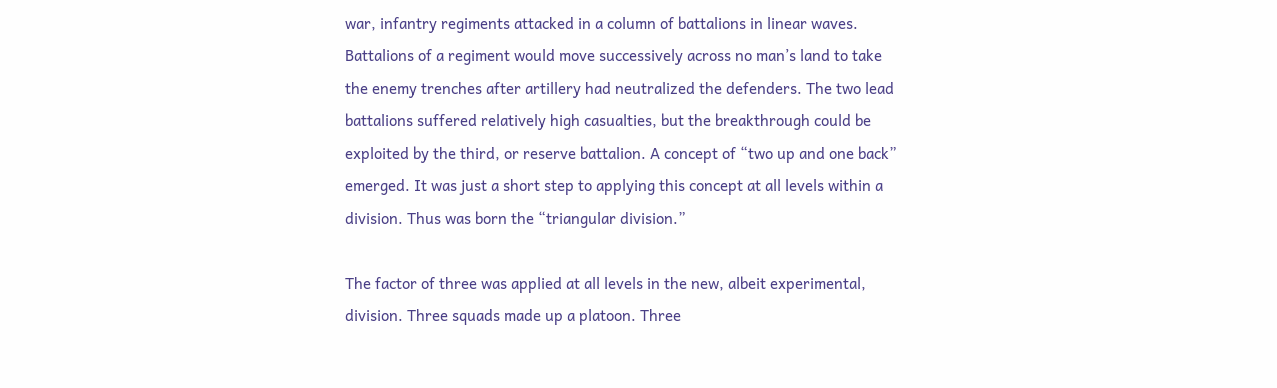war, infantry regiments attacked in a column of battalions in linear waves. Battalions of a regiment would move successively across no man’s land to take the enemy trenches after artillery had neutralized the defenders. The two lead battalions suffered relatively high casualties, but the breakthrough could be exploited by the third, or reserve battalion. A concept of “two up and one back” emerged. It was just a short step to applying this concept at all levels within a division. Thus was born the “triangular division.”

The factor of three was applied at all levels in the new, albeit experimental, division. Three squads made up a platoon. Three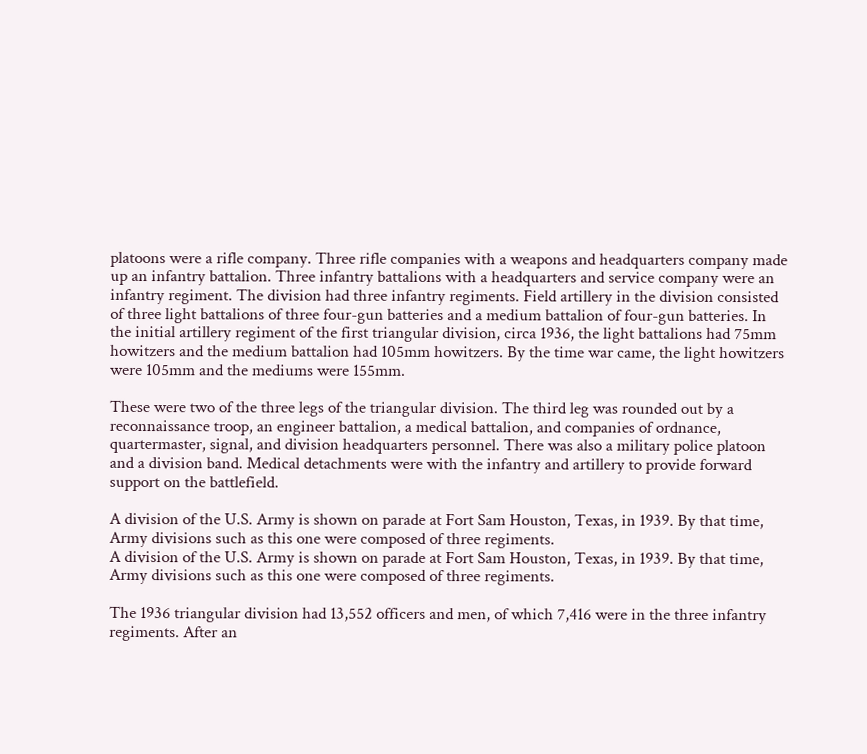platoons were a rifle company. Three rifle companies with a weapons and headquarters company made up an infantry battalion. Three infantry battalions with a headquarters and service company were an infantry regiment. The division had three infantry regiments. Field artillery in the division consisted of three light battalions of three four-gun batteries and a medium battalion of four-gun batteries. In the initial artillery regiment of the first triangular division, circa 1936, the light battalions had 75mm howitzers and the medium battalion had 105mm howitzers. By the time war came, the light howitzers were 105mm and the mediums were 155mm.

These were two of the three legs of the triangular division. The third leg was rounded out by a reconnaissance troop, an engineer battalion, a medical battalion, and companies of ordnance, quartermaster, signal, and division headquarters personnel. There was also a military police platoon and a division band. Medical detachments were with the infantry and artillery to provide forward support on the battlefield.

A division of the U.S. Army is shown on parade at Fort Sam Houston, Texas, in 1939. By that time, Army divisions such as this one were composed of three regiments.
A division of the U.S. Army is shown on parade at Fort Sam Houston, Texas, in 1939. By that time, Army divisions such as this one were composed of three regiments.

The 1936 triangular division had 13,552 officers and men, of which 7,416 were in the three infantry regiments. After an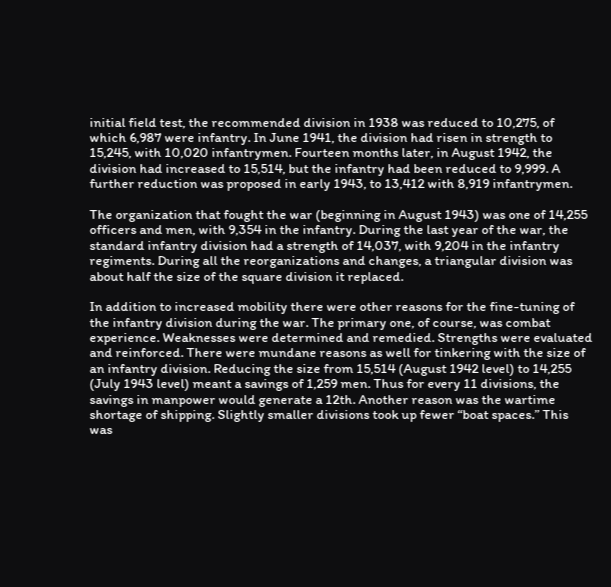initial field test, the recommended division in 1938 was reduced to 10,275, of which 6,987 were infantry. In June 1941, the division had risen in strength to 15,245, with 10,020 infantrymen. Fourteen months later, in August 1942, the division had increased to 15,514, but the infantry had been reduced to 9,999. A further reduction was proposed in early 1943, to 13,412 with 8,919 infantrymen.

The organization that fought the war (beginning in August 1943) was one of 14,255 officers and men, with 9,354 in the infantry. During the last year of the war, the standard infantry division had a strength of 14,037, with 9,204 in the infantry regiments. During all the reorganizations and changes, a triangular division was about half the size of the square division it replaced.

In addition to increased mobility there were other reasons for the fine-tuning of the infantry division during the war. The primary one, of course, was combat experience. Weaknesses were determined and remedied. Strengths were evaluated and reinforced. There were mundane reasons as well for tinkering with the size of an infantry division. Reducing the size from 15,514 (August 1942 level) to 14,255 (July 1943 level) meant a savings of 1,259 men. Thus for every 11 divisions, the savings in manpower would generate a 12th. Another reason was the wartime shortage of shipping. Slightly smaller divisions took up fewer “boat spaces.” This was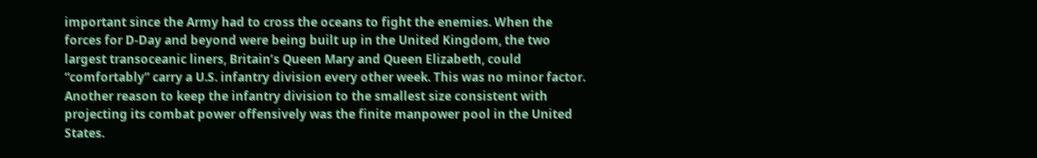important since the Army had to cross the oceans to fight the enemies. When the forces for D-Day and beyond were being built up in the United Kingdom, the two largest transoceanic liners, Britain’s Queen Mary and Queen Elizabeth, could “comfortably” carry a U.S. infantry division every other week. This was no minor factor. Another reason to keep the infantry division to the smallest size consistent with projecting its combat power offensively was the finite manpower pool in the United States.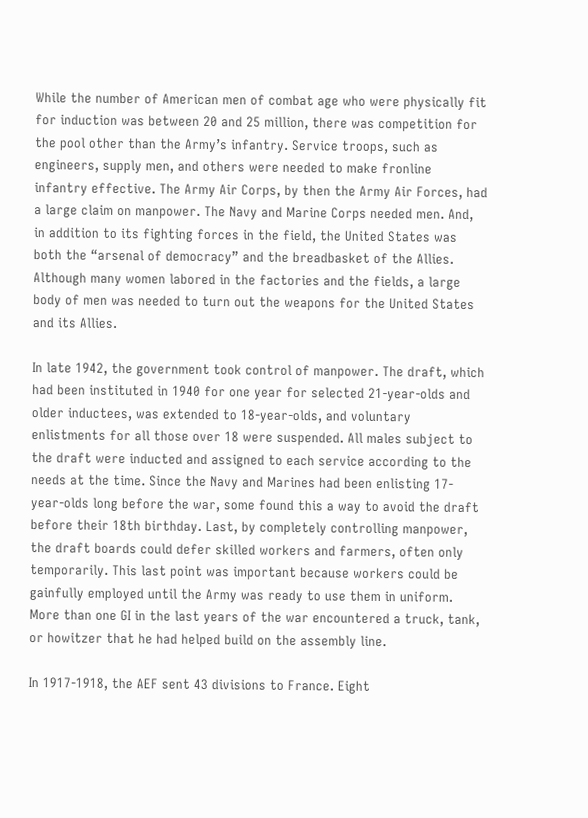While the number of American men of combat age who were physically fit for induction was between 20 and 25 million, there was competition for the pool other than the Army’s infantry. Service troops, such as engineers, supply men, and others were needed to make fronline infantry effective. The Army Air Corps, by then the Army Air Forces, had a large claim on manpower. The Navy and Marine Corps needed men. And, in addition to its fighting forces in the field, the United States was both the “arsenal of democracy” and the breadbasket of the Allies. Although many women labored in the factories and the fields, a large body of men was needed to turn out the weapons for the United States and its Allies.

In late 1942, the government took control of manpower. The draft, which had been instituted in 1940 for one year for selected 21-year-olds and older inductees, was extended to 18-year-olds, and voluntary enlistments for all those over 18 were suspended. All males subject to the draft were inducted and assigned to each service according to the needs at the time. Since the Navy and Marines had been enlisting 17-year-olds long before the war, some found this a way to avoid the draft before their 18th birthday. Last, by completely controlling manpower, the draft boards could defer skilled workers and farmers, often only temporarily. This last point was important because workers could be gainfully employed until the Army was ready to use them in uniform. More than one GI in the last years of the war encountered a truck, tank, or howitzer that he had helped build on the assembly line.

In 1917-1918, the AEF sent 43 divisions to France. Eight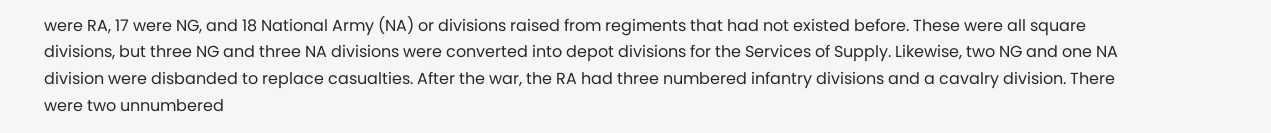were RA, 17 were NG, and 18 National Army (NA) or divisions raised from regiments that had not existed before. These were all square divisions, but three NG and three NA divisions were converted into depot divisions for the Services of Supply. Likewise, two NG and one NA division were disbanded to replace casualties. After the war, the RA had three numbered infantry divisions and a cavalry division. There were two unnumbered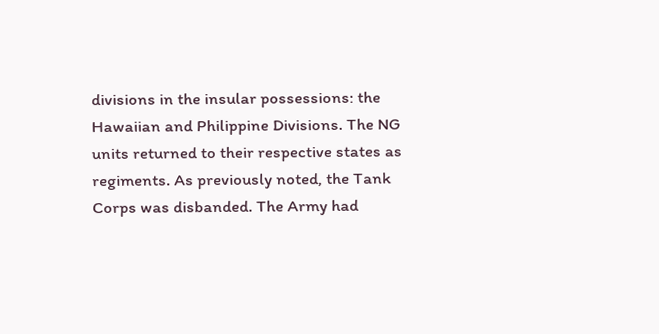divisions in the insular possessions: the Hawaiian and Philippine Divisions. The NG units returned to their respective states as regiments. As previously noted, the Tank Corps was disbanded. The Army had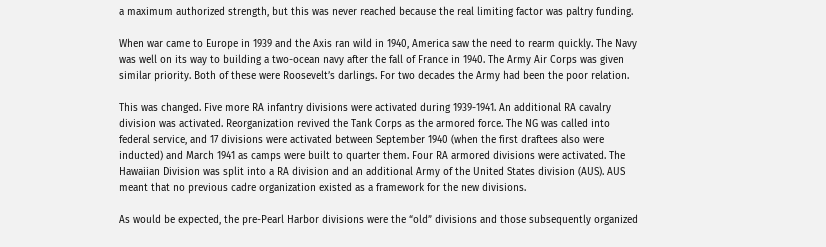a maximum authorized strength, but this was never reached because the real limiting factor was paltry funding.

When war came to Europe in 1939 and the Axis ran wild in 1940, America saw the need to rearm quickly. The Navy was well on its way to building a two-ocean navy after the fall of France in 1940. The Army Air Corps was given similar priority. Both of these were Roosevelt’s darlings. For two decades the Army had been the poor relation.

This was changed. Five more RA infantry divisions were activated during 1939-1941. An additional RA cavalry division was activated. Reorganization revived the Tank Corps as the armored force. The NG was called into federal service, and 17 divisions were activated between September 1940 (when the first draftees also were inducted) and March 1941 as camps were built to quarter them. Four RA armored divisions were activated. The Hawaiian Division was split into a RA division and an additional Army of the United States division (AUS). AUS meant that no previous cadre organization existed as a framework for the new divisions.

As would be expected, the pre-Pearl Harbor divisions were the “old” divisions and those subsequently organized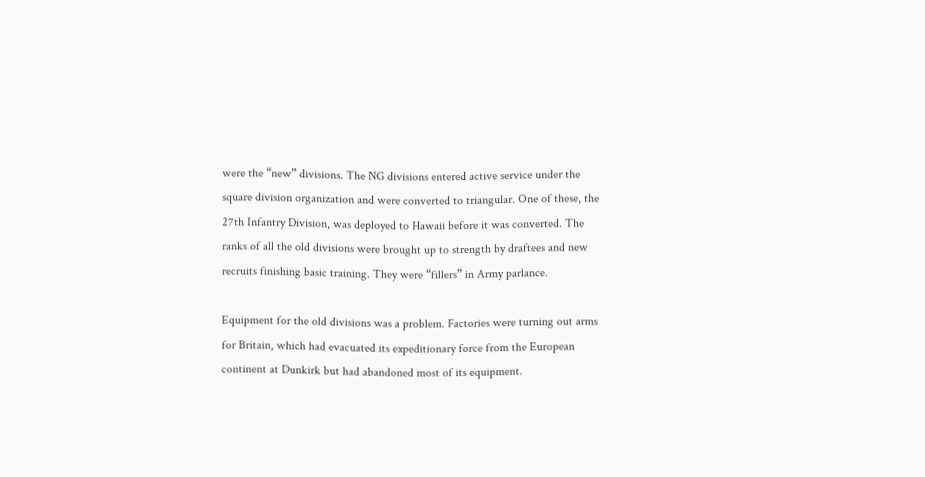were the “new” divisions. The NG divisions entered active service under the square division organization and were converted to triangular. One of these, the 27th Infantry Division, was deployed to Hawaii before it was converted. The ranks of all the old divisions were brought up to strength by draftees and new recruits finishing basic training. They were “fillers” in Army parlance.

Equipment for the old divisions was a problem. Factories were turning out arms for Britain, which had evacuated its expeditionary force from the European continent at Dunkirk but had abandoned most of its equipment.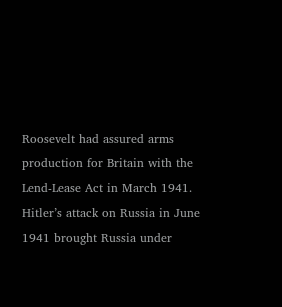Roosevelt had assured arms production for Britain with the Lend-Lease Act in March 1941. Hitler’s attack on Russia in June 1941 brought Russia under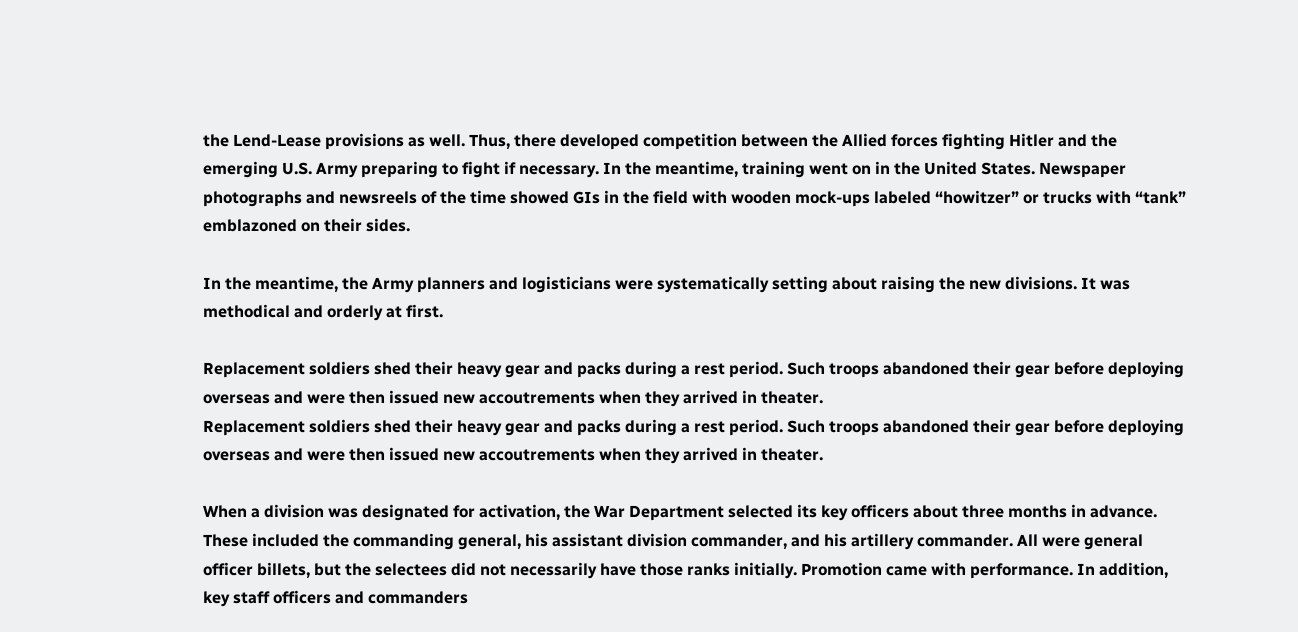the Lend-Lease provisions as well. Thus, there developed competition between the Allied forces fighting Hitler and the emerging U.S. Army preparing to fight if necessary. In the meantime, training went on in the United States. Newspaper photographs and newsreels of the time showed GIs in the field with wooden mock-ups labeled “howitzer” or trucks with “tank” emblazoned on their sides.

In the meantime, the Army planners and logisticians were systematically setting about raising the new divisions. It was methodical and orderly at first.

Replacement soldiers shed their heavy gear and packs during a rest period. Such troops abandoned their gear before deploying overseas and were then issued new accoutrements when they arrived in theater.
Replacement soldiers shed their heavy gear and packs during a rest period. Such troops abandoned their gear before deploying overseas and were then issued new accoutrements when they arrived in theater.

When a division was designated for activation, the War Department selected its key officers about three months in advance. These included the commanding general, his assistant division commander, and his artillery commander. All were general officer billets, but the selectees did not necessarily have those ranks initially. Promotion came with performance. In addition, key staff officers and commanders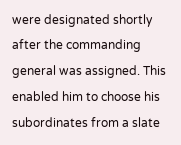were designated shortly after the commanding general was assigned. This enabled him to choose his subordinates from a slate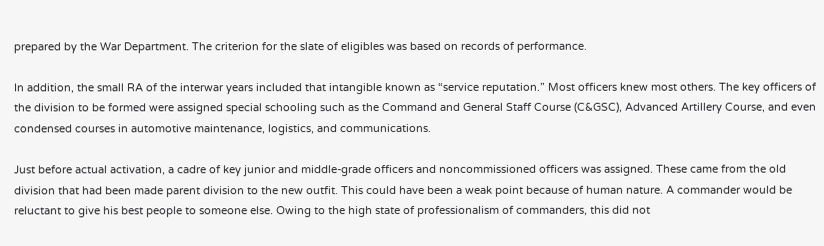prepared by the War Department. The criterion for the slate of eligibles was based on records of performance.

In addition, the small RA of the interwar years included that intangible known as “service reputation.” Most officers knew most others. The key officers of the division to be formed were assigned special schooling such as the Command and General Staff Course (C&GSC), Advanced Artillery Course, and even condensed courses in automotive maintenance, logistics, and communications.

Just before actual activation, a cadre of key junior and middle-grade officers and noncommissioned officers was assigned. These came from the old division that had been made parent division to the new outfit. This could have been a weak point because of human nature. A commander would be reluctant to give his best people to someone else. Owing to the high state of professionalism of commanders, this did not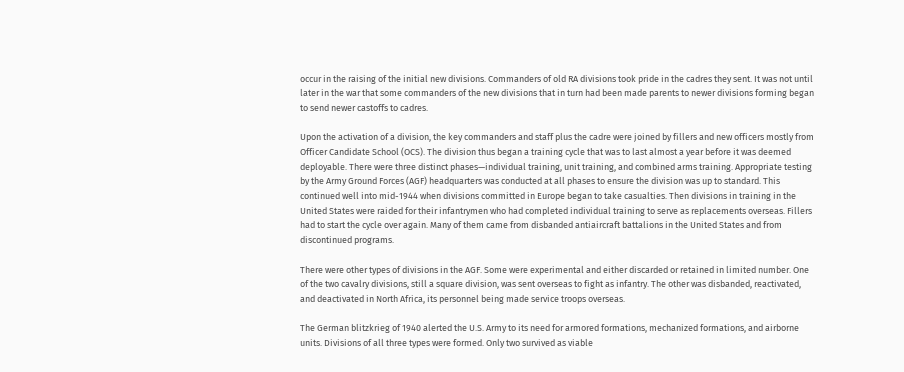occur in the raising of the initial new divisions. Commanders of old RA divisions took pride in the cadres they sent. It was not until later in the war that some commanders of the new divisions that in turn had been made parents to newer divisions forming began to send newer castoffs to cadres.

Upon the activation of a division, the key commanders and staff plus the cadre were joined by fillers and new officers mostly from Officer Candidate School (OCS). The division thus began a training cycle that was to last almost a year before it was deemed deployable. There were three distinct phases—individual training, unit training, and combined arms training. Appropriate testing by the Army Ground Forces (AGF) headquarters was conducted at all phases to ensure the division was up to standard. This continued well into mid-1944 when divisions committed in Europe began to take casualties. Then divisions in training in the United States were raided for their infantrymen who had completed individual training to serve as replacements overseas. Fillers had to start the cycle over again. Many of them came from disbanded antiaircraft battalions in the United States and from discontinued programs.

There were other types of divisions in the AGF. Some were experimental and either discarded or retained in limited number. One of the two cavalry divisions, still a square division, was sent overseas to fight as infantry. The other was disbanded, reactivated, and deactivated in North Africa, its personnel being made service troops overseas.

The German blitzkrieg of 1940 alerted the U.S. Army to its need for armored formations, mechanized formations, and airborne units. Divisions of all three types were formed. Only two survived as viable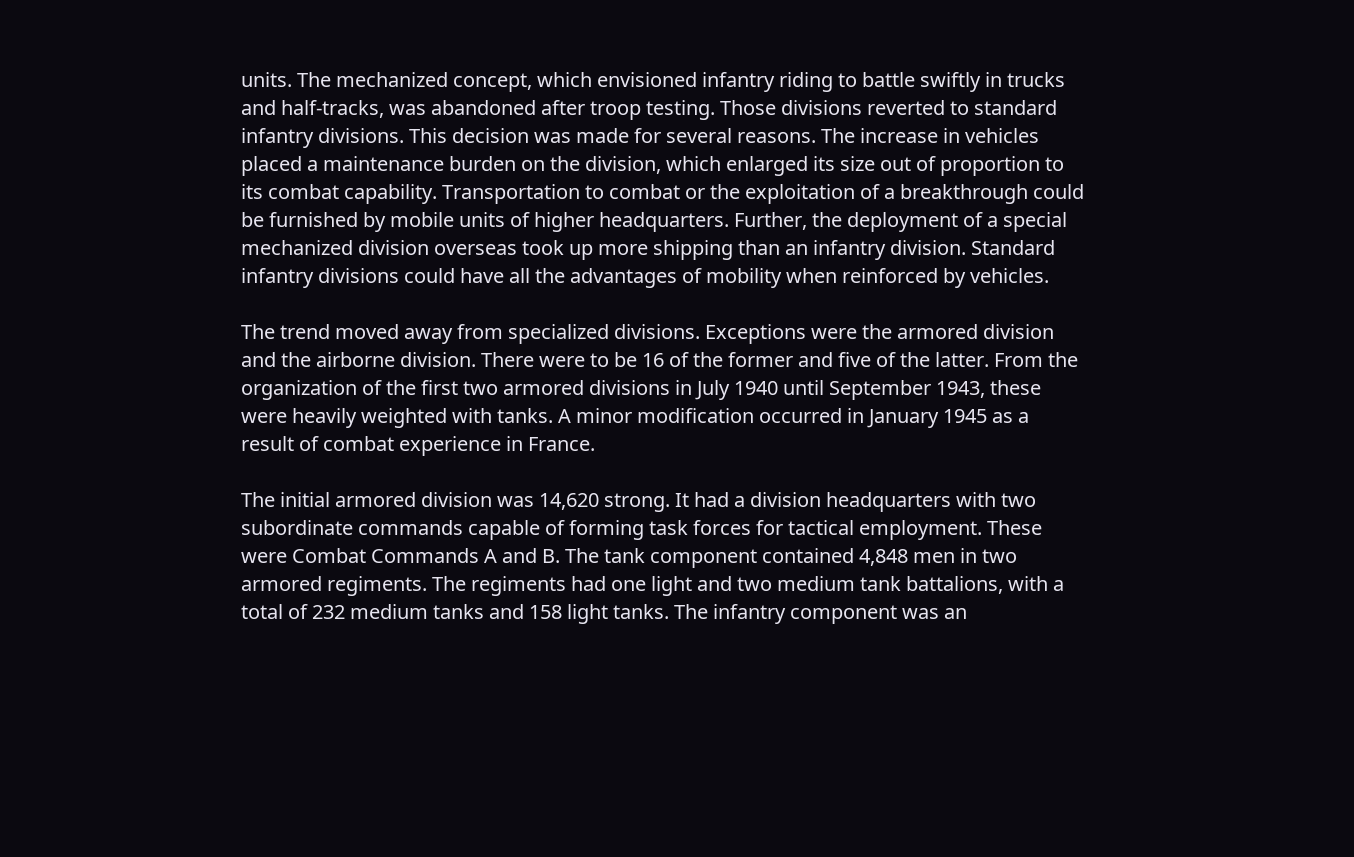units. The mechanized concept, which envisioned infantry riding to battle swiftly in trucks and half-tracks, was abandoned after troop testing. Those divisions reverted to standard infantry divisions. This decision was made for several reasons. The increase in vehicles placed a maintenance burden on the division, which enlarged its size out of proportion to its combat capability. Transportation to combat or the exploitation of a breakthrough could be furnished by mobile units of higher headquarters. Further, the deployment of a special mechanized division overseas took up more shipping than an infantry division. Standard infantry divisions could have all the advantages of mobility when reinforced by vehicles.

The trend moved away from specialized divisions. Exceptions were the armored division and the airborne division. There were to be 16 of the former and five of the latter. From the organization of the first two armored divisions in July 1940 until September 1943, these were heavily weighted with tanks. A minor modification occurred in January 1945 as a result of combat experience in France.

The initial armored division was 14,620 strong. It had a division headquarters with two subordinate commands capable of forming task forces for tactical employment. These were Combat Commands A and B. The tank component contained 4,848 men in two armored regiments. The regiments had one light and two medium tank battalions, with a total of 232 medium tanks and 158 light tanks. The infantry component was an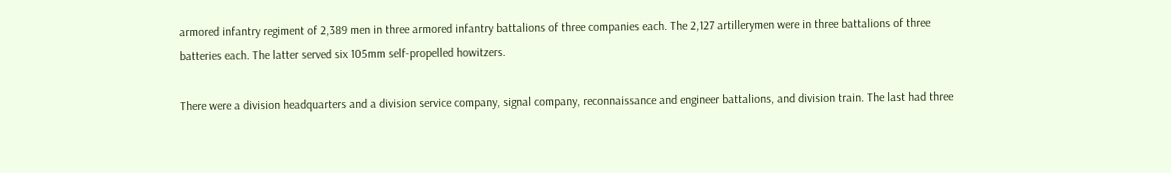armored infantry regiment of 2,389 men in three armored infantry battalions of three companies each. The 2,127 artillerymen were in three battalions of three batteries each. The latter served six 105mm self-propelled howitzers.

There were a division headquarters and a division service company, signal company, reconnaissance and engineer battalions, and division train. The last had three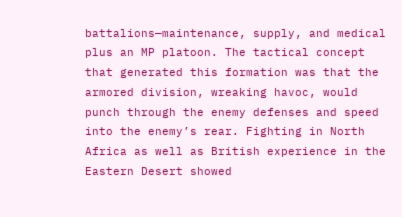battalions—maintenance, supply, and medical plus an MP platoon. The tactical concept that generated this formation was that the armored division, wreaking havoc, would punch through the enemy defenses and speed into the enemy’s rear. Fighting in North Africa as well as British experience in the Eastern Desert showed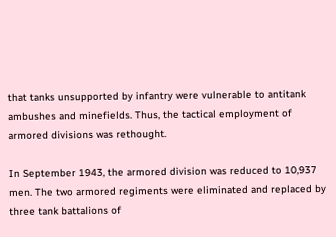that tanks unsupported by infantry were vulnerable to antitank ambushes and minefields. Thus, the tactical employment of armored divisions was rethought.

In September 1943, the armored division was reduced to 10,937 men. The two armored regiments were eliminated and replaced by three tank battalions of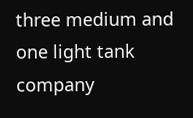three medium and one light tank company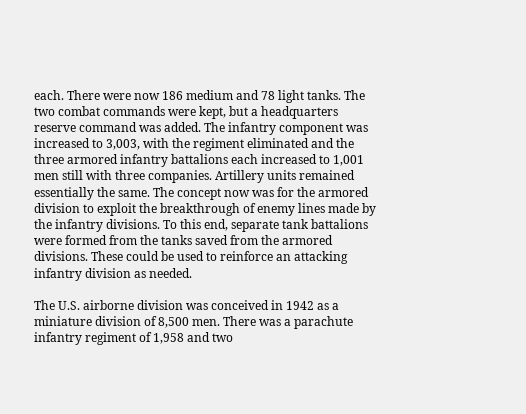each. There were now 186 medium and 78 light tanks. The two combat commands were kept, but a headquarters reserve command was added. The infantry component was increased to 3,003, with the regiment eliminated and the three armored infantry battalions each increased to 1,001 men still with three companies. Artillery units remained essentially the same. The concept now was for the armored division to exploit the breakthrough of enemy lines made by the infantry divisions. To this end, separate tank battalions were formed from the tanks saved from the armored divisions. These could be used to reinforce an attacking infantry division as needed.

The U.S. airborne division was conceived in 1942 as a miniature division of 8,500 men. There was a parachute infantry regiment of 1,958 and two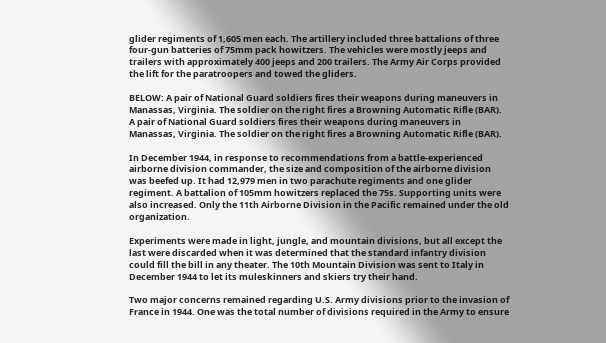glider regiments of 1,605 men each. The artillery included three battalions of three four-gun batteries of 75mm pack howitzers. The vehicles were mostly jeeps and trailers with approximately 400 jeeps and 200 trailers. The Army Air Corps provided the lift for the paratroopers and towed the gliders.

BELOW: A pair of National Guard soldiers fires their weapons during maneuvers in Manassas, Virginia. The soldier on the right fires a Browning Automatic Rifle (BAR).
A pair of National Guard soldiers fires their weapons during maneuvers in Manassas, Virginia. The soldier on the right fires a Browning Automatic Rifle (BAR).

In December 1944, in response to recommendations from a battle-experienced airborne division commander, the size and composition of the airborne division was beefed up. It had 12,979 men in two parachute regiments and one glider regiment. A battalion of 105mm howitzers replaced the 75s. Supporting units were also increased. Only the 11th Airborne Division in the Pacific remained under the old organization.

Experiments were made in light, jungle, and mountain divisions, but all except the last were discarded when it was determined that the standard infantry division could fill the bill in any theater. The 10th Mountain Division was sent to Italy in December 1944 to let its muleskinners and skiers try their hand.

Two major concerns remained regarding U.S. Army divisions prior to the invasion of France in 1944. One was the total number of divisions required in the Army to ensure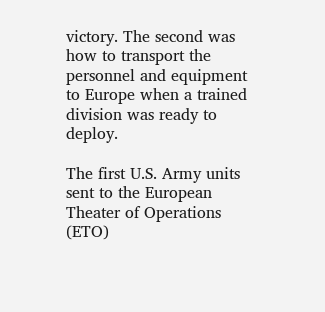victory. The second was how to transport the personnel and equipment to Europe when a trained division was ready to deploy.

The first U.S. Army units sent to the European Theater of Operations (ETO)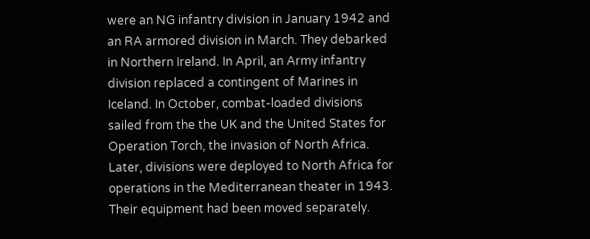were an NG infantry division in January 1942 and an RA armored division in March. They debarked in Northern Ireland. In April, an Army infantry division replaced a contingent of Marines in Iceland. In October, combat-loaded divisions sailed from the the UK and the United States for Operation Torch, the invasion of North Africa. Later, divisions were deployed to North Africa for operations in the Mediterranean theater in 1943. Their equipment had been moved separately.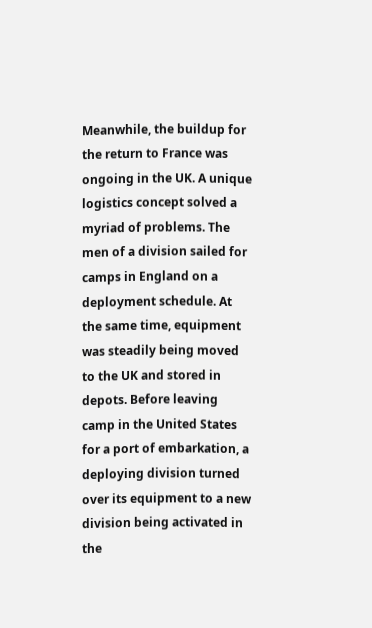Meanwhile, the buildup for the return to France was ongoing in the UK. A unique logistics concept solved a myriad of problems. The men of a division sailed for camps in England on a deployment schedule. At the same time, equipment was steadily being moved to the UK and stored in depots. Before leaving camp in the United States for a port of embarkation, a deploying division turned over its equipment to a new division being activated in the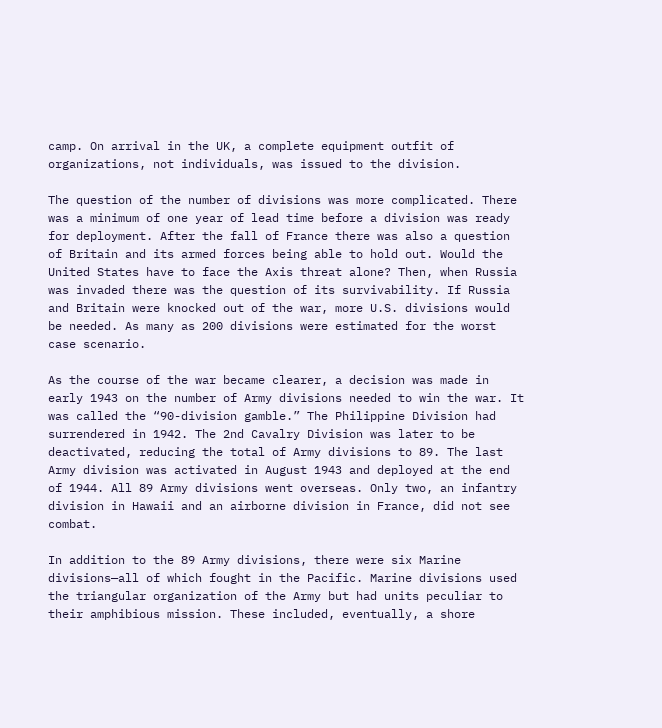camp. On arrival in the UK, a complete equipment outfit of organizations, not individuals, was issued to the division.

The question of the number of divisions was more complicated. There was a minimum of one year of lead time before a division was ready for deployment. After the fall of France there was also a question of Britain and its armed forces being able to hold out. Would the United States have to face the Axis threat alone? Then, when Russia was invaded there was the question of its survivability. If Russia and Britain were knocked out of the war, more U.S. divisions would be needed. As many as 200 divisions were estimated for the worst case scenario.

As the course of the war became clearer, a decision was made in early 1943 on the number of Army divisions needed to win the war. It was called the “90-division gamble.” The Philippine Division had surrendered in 1942. The 2nd Cavalry Division was later to be deactivated, reducing the total of Army divisions to 89. The last Army division was activated in August 1943 and deployed at the end of 1944. All 89 Army divisions went overseas. Only two, an infantry division in Hawaii and an airborne division in France, did not see combat.

In addition to the 89 Army divisions, there were six Marine divisions—all of which fought in the Pacific. Marine divisions used the triangular organization of the Army but had units peculiar to their amphibious mission. These included, eventually, a shore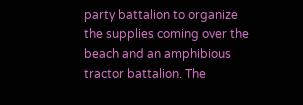party battalion to organize the supplies coming over the beach and an amphibious tractor battalion. The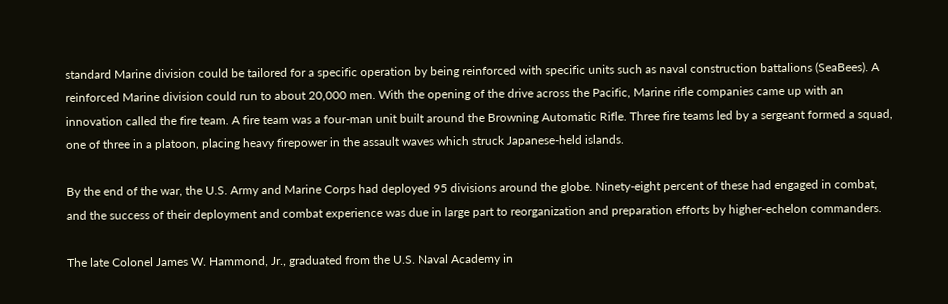standard Marine division could be tailored for a specific operation by being reinforced with specific units such as naval construction battalions (SeaBees). A reinforced Marine division could run to about 20,000 men. With the opening of the drive across the Pacific, Marine rifle companies came up with an innovation called the fire team. A fire team was a four-man unit built around the Browning Automatic Rifle. Three fire teams led by a sergeant formed a squad, one of three in a platoon, placing heavy firepower in the assault waves which struck Japanese-held islands.

By the end of the war, the U.S. Army and Marine Corps had deployed 95 divisions around the globe. Ninety-eight percent of these had engaged in combat, and the success of their deployment and combat experience was due in large part to reorganization and preparation efforts by higher-echelon commanders.

The late Colonel James W. Hammond, Jr., graduated from the U.S. Naval Academy in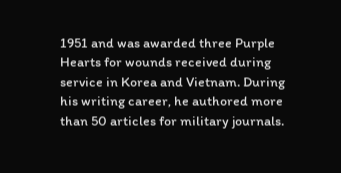1951 and was awarded three Purple Hearts for wounds received during service in Korea and Vietnam. During his writing career, he authored more than 50 articles for military journals.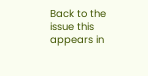Back to the issue this appears in